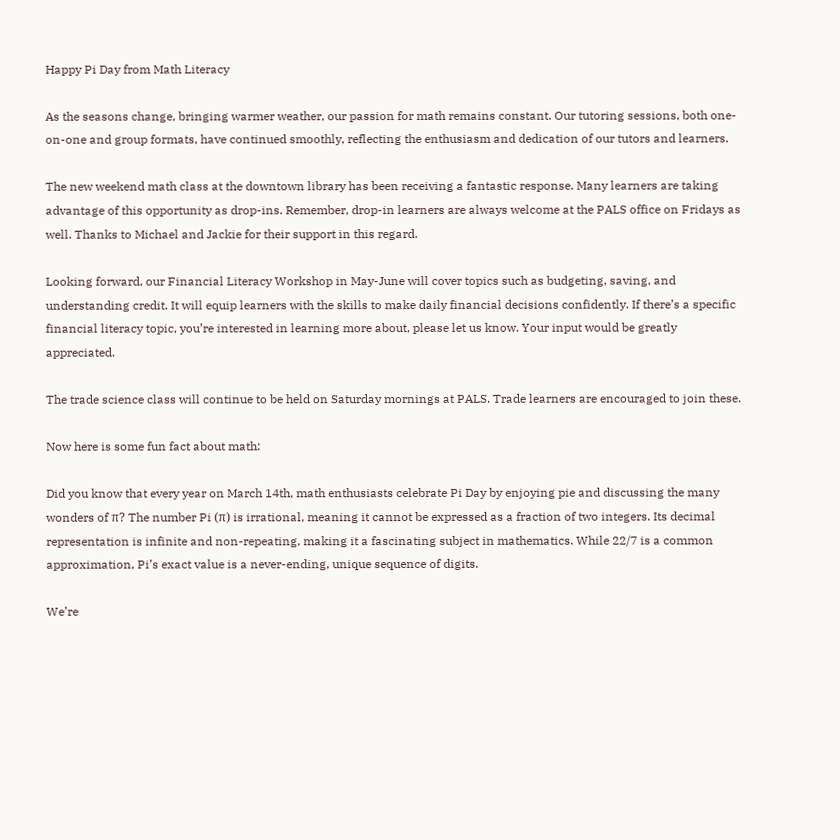Happy Pi Day from Math Literacy

As the seasons change, bringing warmer weather, our passion for math remains constant. Our tutoring sessions, both one-on-one and group formats, have continued smoothly, reflecting the enthusiasm and dedication of our tutors and learners.

The new weekend math class at the downtown library has been receiving a fantastic response. Many learners are taking advantage of this opportunity as drop-ins. Remember, drop-in learners are always welcome at the PALS office on Fridays as well. Thanks to Michael and Jackie for their support in this regard.

Looking forward, our Financial Literacy Workshop in May-June will cover topics such as budgeting, saving, and understanding credit. It will equip learners with the skills to make daily financial decisions confidently. If there’s a specific financial literacy topic, you’re interested in learning more about, please let us know. Your input would be greatly appreciated.

The trade science class will continue to be held on Saturday mornings at PALS. Trade learners are encouraged to join these.

Now here is some fun fact about math:

Did you know that every year on March 14th, math enthusiasts celebrate Pi Day by enjoying pie and discussing the many wonders of π? The number Pi (π) is irrational, meaning it cannot be expressed as a fraction of two integers. Its decimal representation is infinite and non-repeating, making it a fascinating subject in mathematics. While 22/7 is a common approximation, Pi’s exact value is a never-ending, unique sequence of digits.

We’re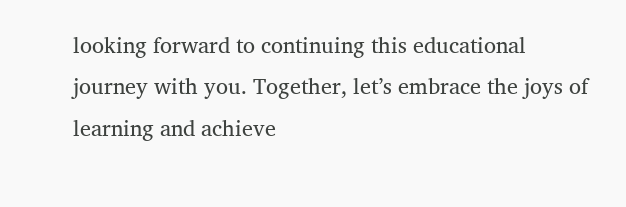looking forward to continuing this educational journey with you. Together, let’s embrace the joys of learning and achieve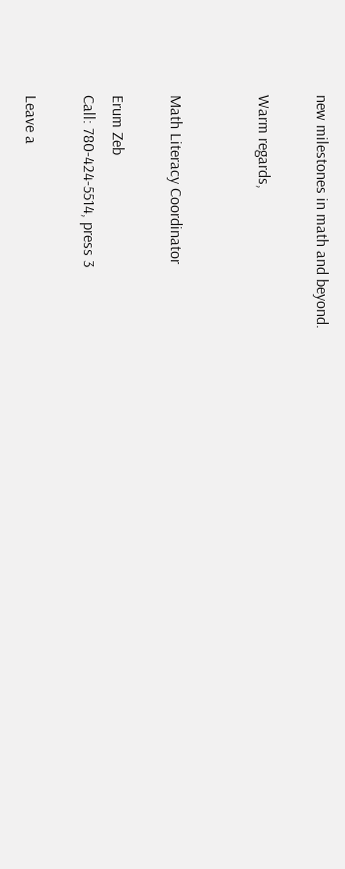new milestones in math and beyond.

Warm regards,


Math Literacy Coordinator

Erum Zeb
Call: 780-424-5514, press 3

Leave a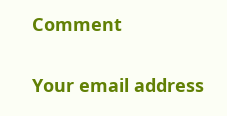Comment

Your email address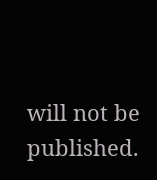will not be published.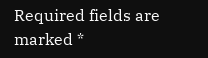Required fields are marked *